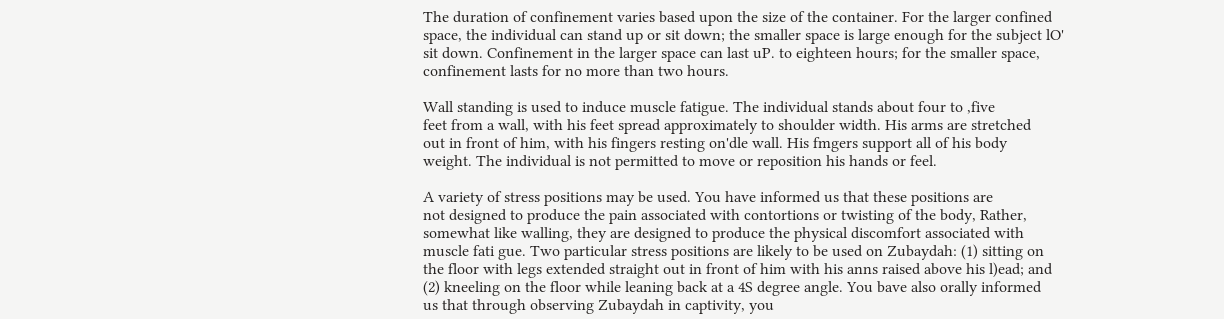The duration of confinement varies based upon the size of the container. For the larger confined
space, the individual can stand up or sit down; the smaller space is large enough for the subject lO'
sit down. Confinement in the larger space can last uP. to eighteen hours; for the smaller space,
confinement lasts for no more than two hours.

Wall standing is used to induce muscle fatigue. The individual stands about four to ,five
feet from a wall, with his feet spread approximately to shoulder width. His arms are stretched
out in front of him, with his fingers resting on'dle wall. His fmgers support all of his body
weight. The individual is not permitted to move or reposition his hands or feel.

A variety of stress positions may be used. You have informed us that these positions are
not designed to produce the pain associated with contortions or twisting of the body, Rather,
somewhat like walling, they are designed to produce the physical discomfort associated with
muscle fati gue. Two particular stress positions are likely to be used on Zubaydah: (1) sitting on
the floor with legs extended straight out in front of him with his anns raised above his l)ead; and
(2) kneeling on the floor while leaning back at a 4S degree angle. You bave also orally informed
us that through observing Zubaydah in captivity, you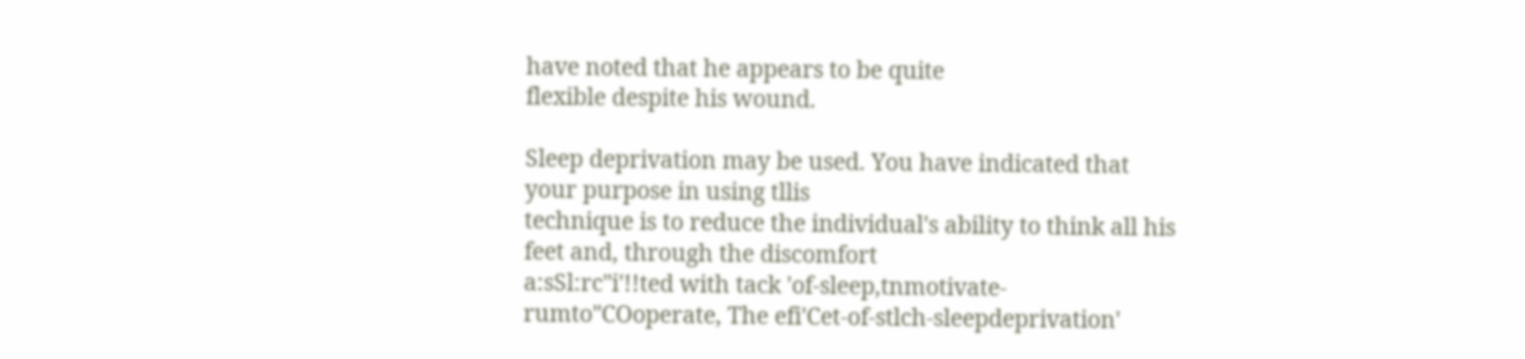have noted that he appears to be quite
flexible despite his wound.

Sleep deprivation may be used. You have indicated that your purpose in using tllis
technique is to reduce the individual's ability to think all his feet and, through the discomfort
a:sSl:rc"i'!!ted with tack 'of-sleep,tnmotivate-rumto"COoperate, The efi'Cet-of-stlch-sleepdeprivation'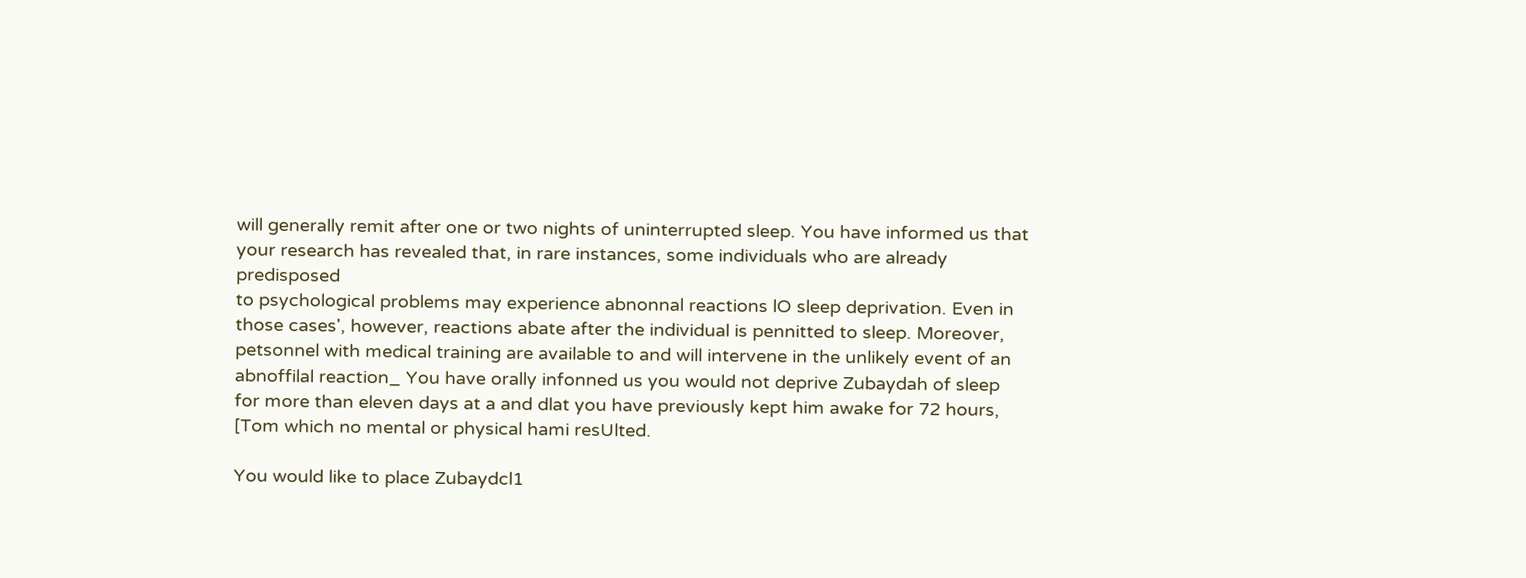will generally remit after one or two nights of uninterrupted sleep. You have informed us that
your research has revealed that, in rare instances, some individuals who are already predisposed
to psychological problems may experience abnonnal reactions lO sleep deprivation. Even in
those cases', however, reactions abate after the individual is pennitted to sleep. Moreover,
petsonnel with medical training are available to and will intervene in the unlikely event of an
abnoffilal reaction_ You have orally infonned us you would not deprive Zubaydah of sleep
for more than eleven days at a and dlat you have previously kept him awake for 72 hours,
[Tom which no mental or physical hami resUlted.

You would like to place Zubaydcl1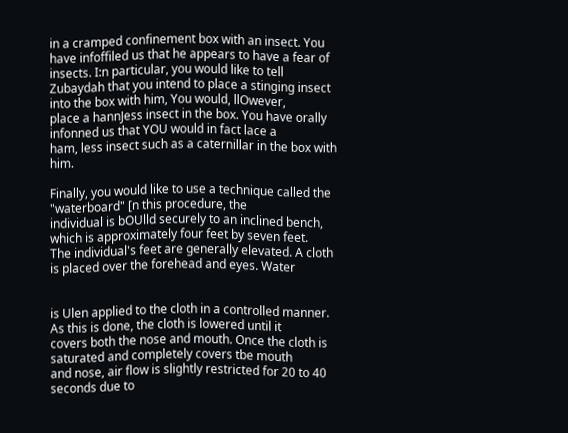in a cramped confinement box with an insect. You
have infoffiled us that he appears to have a fear of insects. I:n particular, you would like to tell
Zubaydah that you intend to place a stinging insect into the box with him, You would, llOwever,
place a hannJess insect in the box. You have orally infonned us that YOU would in fact lace a
ham, less insect such as a caternillar in the box with him.

Finally, you would like to use a technique called the "waterboard" [n this procedure, the
individual is bOUlld securely to an inclined bench, which is approximately four feet by seven feet.
The individual's feet are generally elevated. A cloth is placed over the forehead and eyes. Water


is Ulen applied to the cloth in a controlled manner. As this is done, the cloth is lowered until it
covers both the nose and mouth. Once the cloth is saturated and completely covers tbe mouth
and nose, air flow is slightly restricted for 20 to 40 seconds due to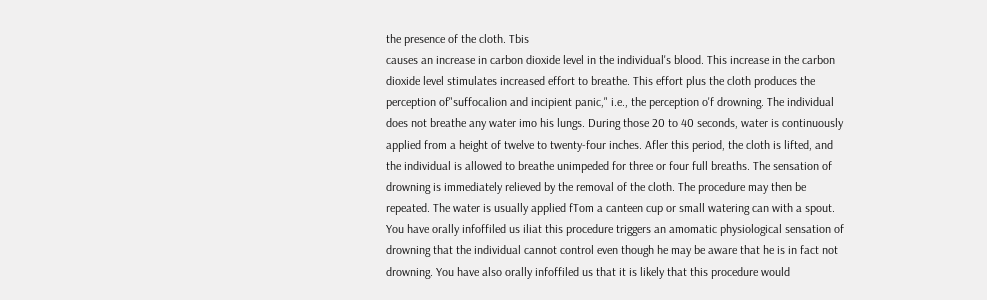the presence of the cloth. Tbis
causes an increase in carbon dioxide level in the individual's blood. This increase in the carbon
dioxide level stimulates increased effort to breathe. This effort plus the cloth produces the
perception of"suffocalion and incipient panic," i.e., the perception o'f drowning. The individual
does not breathe any water imo his lungs. During those 20 to 40 seconds, water is continuously
applied from a height of twelve to twenty-four inches. Afler this period, the cloth is lifted, and
the individual is allowed to breathe unimpeded for three or four full breaths. The sensation of
drowning is immediately relieved by the removal of the cloth. The procedure may then be
repeated. The water is usually applied fTom a canteen cup or small watering can with a spout.
You have orally infoffiled us iliat this procedure triggers an amomatic physiological sensation of
drowning that the individual cannot control even though he may be aware that he is in fact not
drowning. You have also orally infoffiled us that it is likely that this procedure would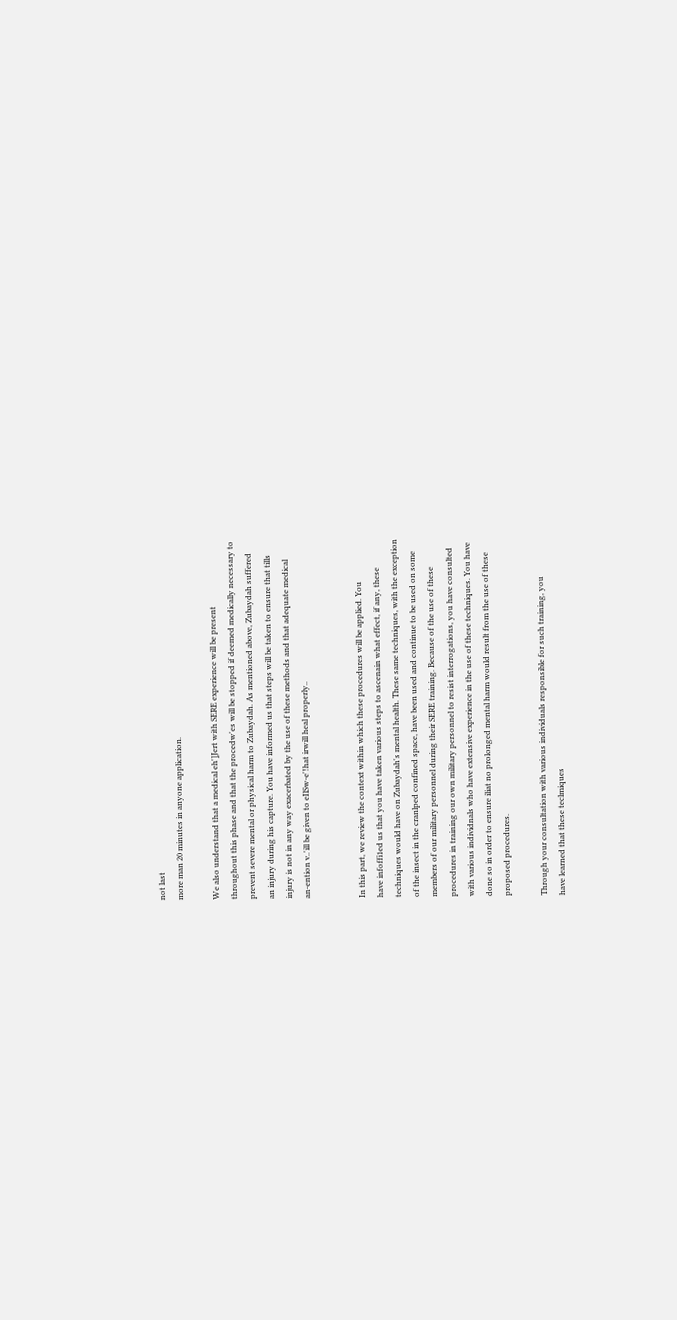not last
more man 20 minutes in anyone application.

We also understand that a medical eh']Jert with SERE experience will be present
throughout this phase and that the procedw'es will be stopped if deemed medically necessary to
prevent severe mental or physical harm to Zubaydah. As mentioned above, Zubaydah suffered
an injury during his capture. You have informed us that steps will be taken to ensure that tills
injury is not in any way exacerbated by the use of these methods and that adequate medical
an-ention v..'ill be given to eIlSw-e'!hat irwill heal properly..


In this part, we review the context within which these procedures will be applied. You
have infoffi1ed us that you have taken various steps to ascenain what effect, if any, these
techniques would have on Zubaydah's mental health. These same techniques, with the exception
of the insect in the cranlped confined space, have been used and continue to be used on some
members of our military personnel during their SERE training. Because of the use of these
procedures in training our own military personnel to resist interrogations, you have consulted
with various individnals who have extensive experience in the use of these techniques. You have
done so in order to ensure iliat no prolonged mental harm would result from the use of these
proposed procedures.

Through your consultation with various individuals responsible for such training, you
have learned that these teclmiques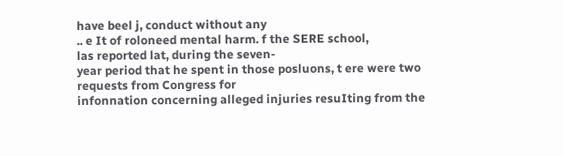have beel j, conduct without any
.. e It of roloneed mental harm. f the SERE school,
las reported lat, during the seven-
year period that he spent in those posluons, t ere were two requests from Congress for
infonnation concerning alleged injuries resuIting from the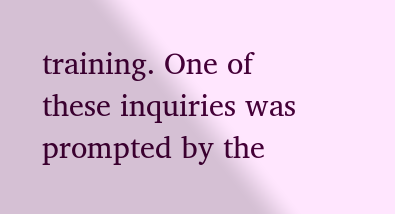training. One of these inquiries was
prompted by the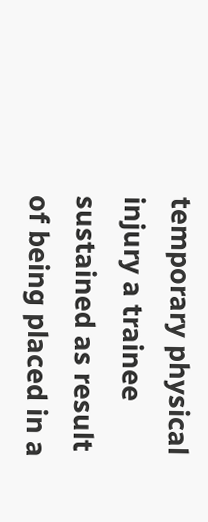temporary physical injury a trainee sustained as result of being placed in a